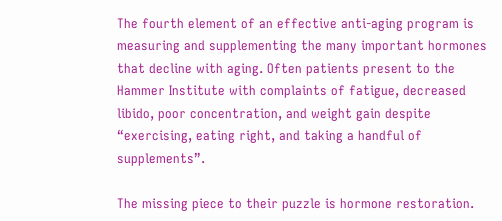The fourth element of an effective anti-aging program is measuring and supplementing the many important hormones that decline with aging. Often patients present to the Hammer Institute with complaints of fatigue, decreased libido, poor concentration, and weight gain despite “exercising, eating right, and taking a handful of supplements”.

The missing piece to their puzzle is hormone restoration.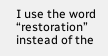I use the word “restoration” instead of the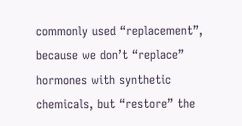commonly used “replacement”, because we don’t “replace” hormones with synthetic chemicals, but “restore” the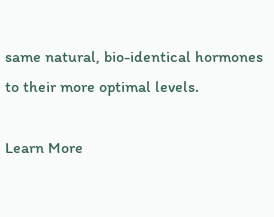same natural, bio-identical hormones to their more optimal levels.

Learn More